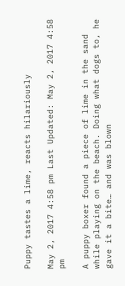Puppy tastes a lime, reacts hilariously

May 2, 2017 4:58 pm Last Updated: May 2, 2017 4:58 pm

A puppy boxer found a piece of lime in the sand while playing on the beach. Doing what dogs to, he gave it a bite… and was blown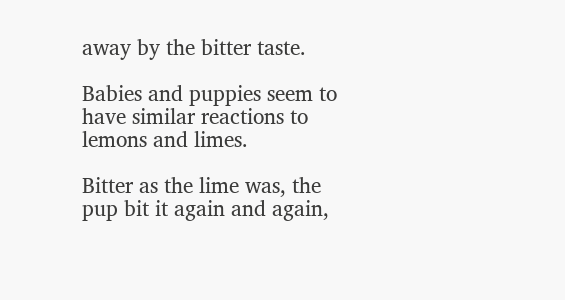away by the bitter taste.

Babies and puppies seem to have similar reactions to lemons and limes.

Bitter as the lime was, the pup bit it again and again,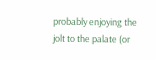probably enjoying the jolt to the palate (or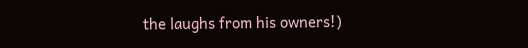the laughs from his owners!)